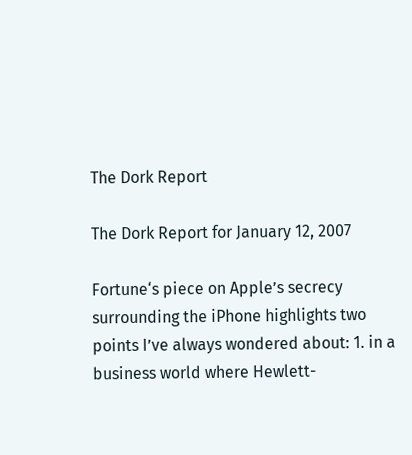The Dork Report

The Dork Report for January 12, 2007

Fortune‘s piece on Apple’s secrecy surrounding the iPhone highlights two points I’ve always wondered about: 1. in a business world where Hewlett-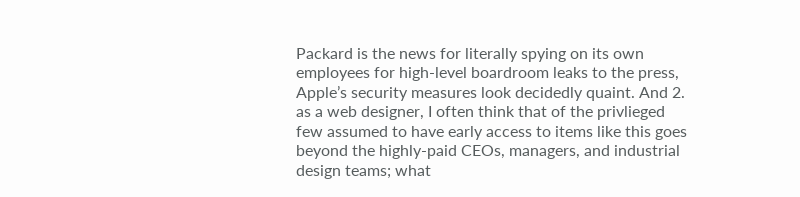Packard is the news for literally spying on its own employees for high-level boardroom leaks to the press, Apple’s security measures look decidedly quaint. And 2. as a web designer, I often think that of the privlieged few assumed to have early access to items like this goes beyond the highly-paid CEOs, managers, and industrial design teams; what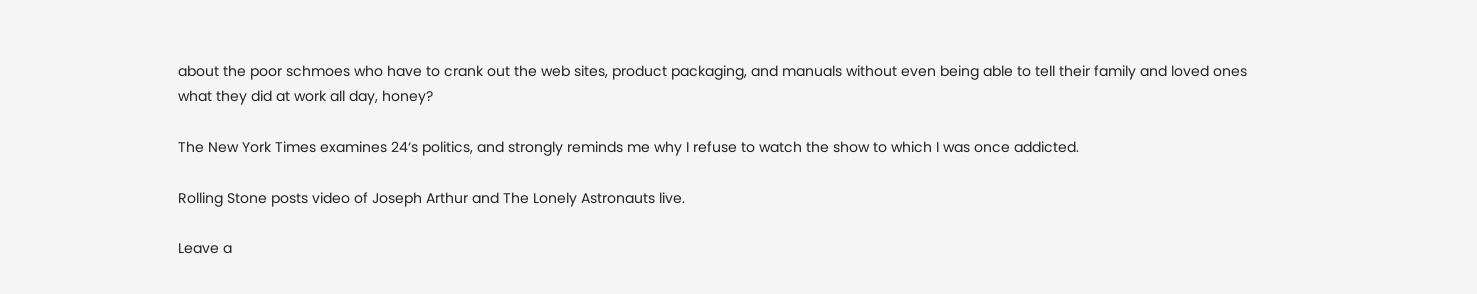about the poor schmoes who have to crank out the web sites, product packaging, and manuals without even being able to tell their family and loved ones what they did at work all day, honey?

The New York Times examines 24‘s politics, and strongly reminds me why I refuse to watch the show to which I was once addicted.

Rolling Stone posts video of Joseph Arthur and The Lonely Astronauts live.

Leave a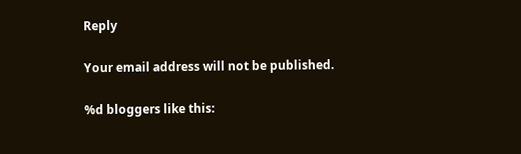Reply

Your email address will not be published.

%d bloggers like this: